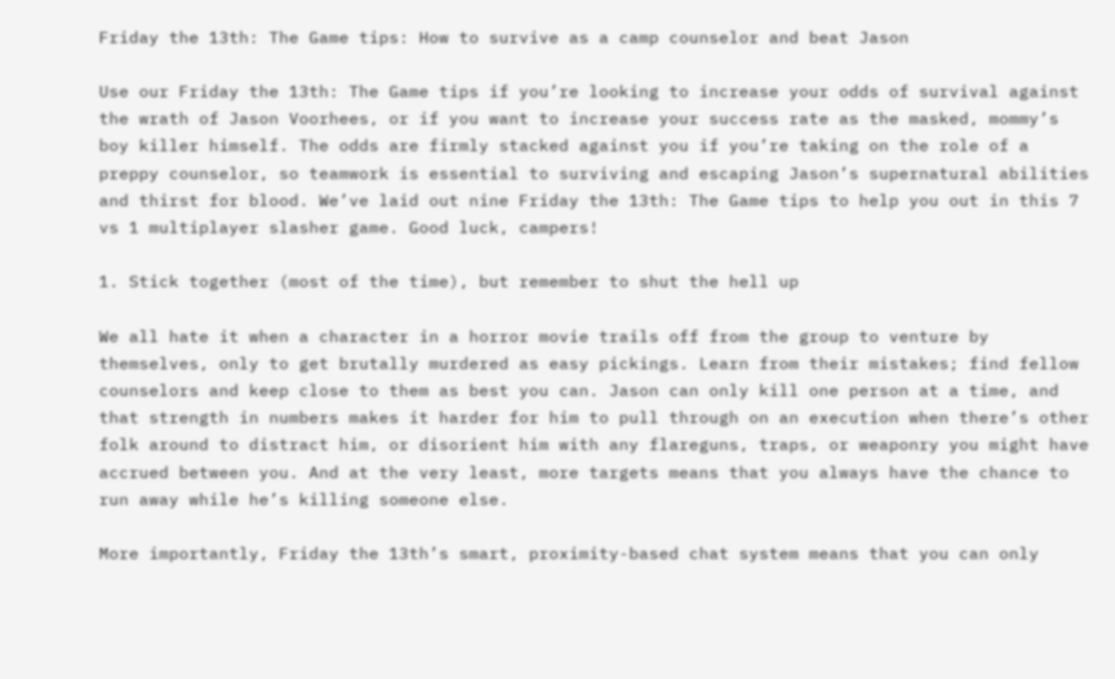Friday the 13th: The Game tips: How to survive as a camp counselor and beat Jason

Use our Friday the 13th: The Game tips if you’re looking to increase your odds of survival against the wrath of Jason Voorhees, or if you want to increase your success rate as the masked, mommy’s boy killer himself. The odds are firmly stacked against you if you’re taking on the role of a preppy counselor, so teamwork is essential to surviving and escaping Jason’s supernatural abilities and thirst for blood. We’ve laid out nine Friday the 13th: The Game tips to help you out in this 7 vs 1 multiplayer slasher game. Good luck, campers!

1. Stick together (most of the time), but remember to shut the hell up

We all hate it when a character in a horror movie trails off from the group to venture by themselves, only to get brutally murdered as easy pickings. Learn from their mistakes; find fellow counselors and keep close to them as best you can. Jason can only kill one person at a time, and that strength in numbers makes it harder for him to pull through on an execution when there’s other folk around to distract him, or disorient him with any flareguns, traps, or weaponry you might have accrued between you. And at the very least, more targets means that you always have the chance to run away while he’s killing someone else.

More importantly, Friday the 13th’s smart, proximity-based chat system means that you can only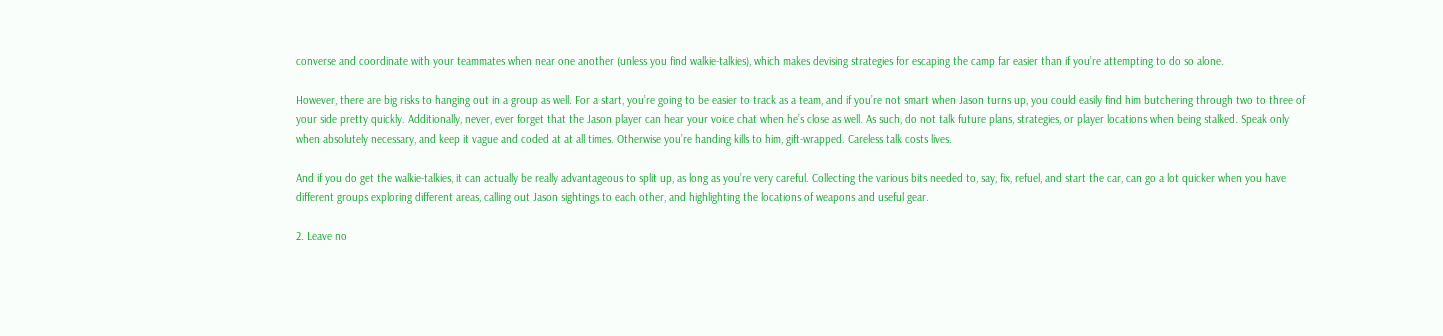converse and coordinate with your teammates when near one another (unless you find walkie-talkies), which makes devising strategies for escaping the camp far easier than if you’re attempting to do so alone.

However, there are big risks to hanging out in a group as well. For a start, you’re going to be easier to track as a team, and if you’re not smart when Jason turns up, you could easily find him butchering through two to three of your side pretty quickly. Additionally, never, ever forget that the Jason player can hear your voice chat when he’s close as well. As such, do not talk future plans, strategies, or player locations when being stalked. Speak only when absolutely necessary, and keep it vague and coded at at all times. Otherwise you’re handing kills to him, gift-wrapped. Careless talk costs lives.

And if you do get the walkie-talkies, it can actually be really advantageous to split up, as long as you’re very careful. Collecting the various bits needed to, say, fix, refuel, and start the car, can go a lot quicker when you have different groups exploring different areas, calling out Jason sightings to each other, and highlighting the locations of weapons and useful gear.

2. Leave no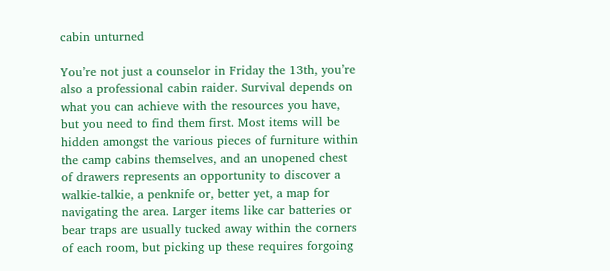cabin unturned

You’re not just a counselor in Friday the 13th, you’re also a professional cabin raider. Survival depends on what you can achieve with the resources you have, but you need to find them first. Most items will be hidden amongst the various pieces of furniture within the camp cabins themselves, and an unopened chest of drawers represents an opportunity to discover a walkie-talkie, a penknife or, better yet, a map for navigating the area. Larger items like car batteries or bear traps are usually tucked away within the corners of each room, but picking up these requires forgoing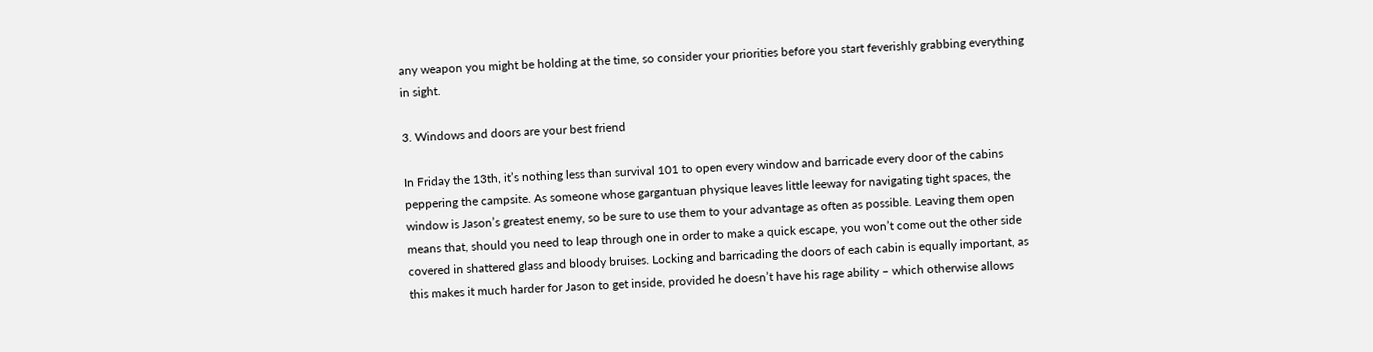any weapon you might be holding at the time, so consider your priorities before you start feverishly grabbing everything in sight.

3. Windows and doors are your best friend

In Friday the 13th, it’s nothing less than survival 101 to open every window and barricade every door of the cabins peppering the campsite. As someone whose gargantuan physique leaves little leeway for navigating tight spaces, the window is Jason’s greatest enemy, so be sure to use them to your advantage as often as possible. Leaving them open means that, should you need to leap through one in order to make a quick escape, you won’t come out the other side covered in shattered glass and bloody bruises. Locking and barricading the doors of each cabin is equally important, as this makes it much harder for Jason to get inside, provided he doesn’t have his rage ability – which otherwise allows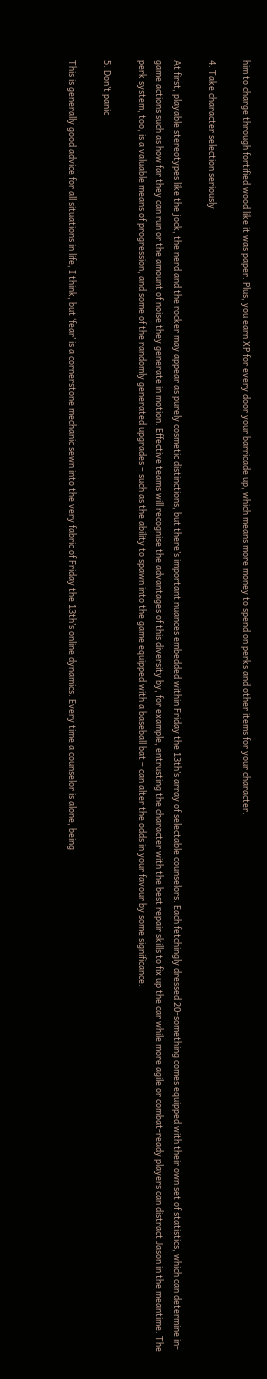him to charge through fortified wood like it was paper. Plus, you earn XP for every door your barricade up, which means more money to spend on perks and other items for your character.

4. Take character selection seriously

At first, playable stereotypes like the jock, the nerd and the rocker may appear as purely cosmetic distinctions, but there’s important nuances embedded within Friday the 13th’s array of selectable counselors. Each fetchingly dressed 20-something comes equipped with their own set of statistics, which can determine in-game actions such as how far they can run or the amount of noise they generate in motion. Effective teams will recognise the advantages of this diversity by, for example, entrusting the character with the best repair skills to fix up the car while more agile or combat-ready players can distract Jason in the meantime. The perk system, too, is a valuable means of progression, and some of the randomly generated upgrades – such as the ability to spawn into the game equipped with a baseball bat – can alter the odds in your favour by some significance.

5. Don’t panic

This is generally good advice for all situations in life, I think, but ‘fear’ is a cornerstone mechanic sewn into the very fabric of Friday the 13th’s online dynamics. Every time a counselor is alone, being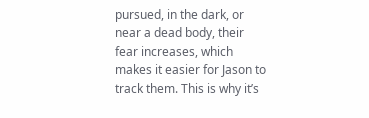pursued, in the dark, or near a dead body, their fear increases, which makes it easier for Jason to track them. This is why it’s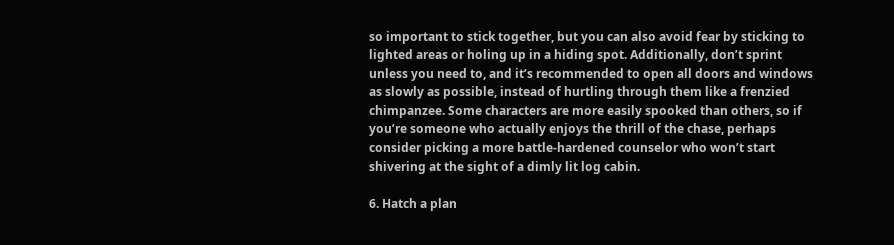so important to stick together, but you can also avoid fear by sticking to lighted areas or holing up in a hiding spot. Additionally, don’t sprint unless you need to, and it’s recommended to open all doors and windows as slowly as possible, instead of hurtling through them like a frenzied chimpanzee. Some characters are more easily spooked than others, so if you’re someone who actually enjoys the thrill of the chase, perhaps consider picking a more battle-hardened counselor who won’t start shivering at the sight of a dimly lit log cabin.

6. Hatch a plan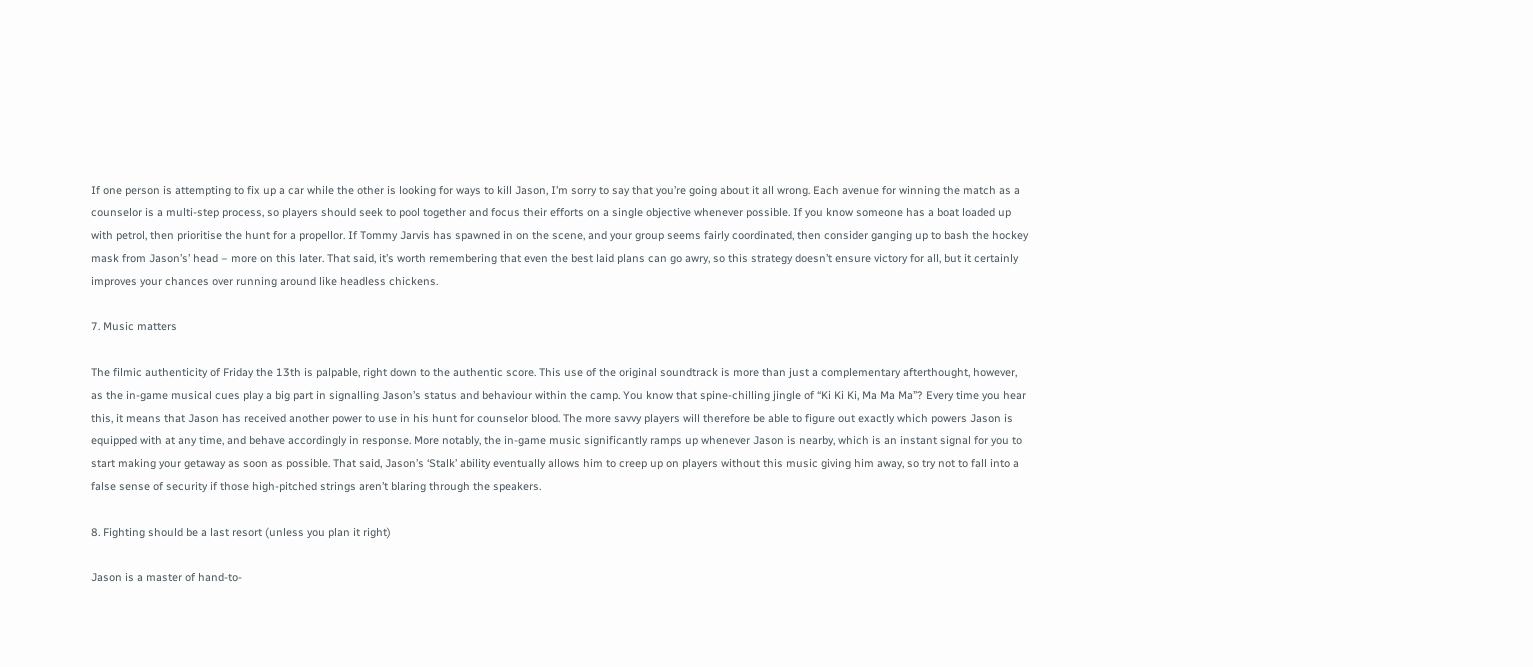If one person is attempting to fix up a car while the other is looking for ways to kill Jason, I’m sorry to say that you’re going about it all wrong. Each avenue for winning the match as a counselor is a multi-step process, so players should seek to pool together and focus their efforts on a single objective whenever possible. If you know someone has a boat loaded up with petrol, then prioritise the hunt for a propellor. If Tommy Jarvis has spawned in on the scene, and your group seems fairly coordinated, then consider ganging up to bash the hockey mask from Jason’s’ head – more on this later. That said, it’s worth remembering that even the best laid plans can go awry, so this strategy doesn’t ensure victory for all, but it certainly improves your chances over running around like headless chickens.

7. Music matters

The filmic authenticity of Friday the 13th is palpable, right down to the authentic score. This use of the original soundtrack is more than just a complementary afterthought, however, as the in-game musical cues play a big part in signalling Jason’s status and behaviour within the camp. You know that spine-chilling jingle of “Ki Ki Ki, Ma Ma Ma”? Every time you hear this, it means that Jason has received another power to use in his hunt for counselor blood. The more savvy players will therefore be able to figure out exactly which powers Jason is equipped with at any time, and behave accordingly in response. More notably, the in-game music significantly ramps up whenever Jason is nearby, which is an instant signal for you to start making your getaway as soon as possible. That said, Jason’s ‘Stalk’ ability eventually allows him to creep up on players without this music giving him away, so try not to fall into a false sense of security if those high-pitched strings aren’t blaring through the speakers.

8. Fighting should be a last resort (unless you plan it right)

Jason is a master of hand-to-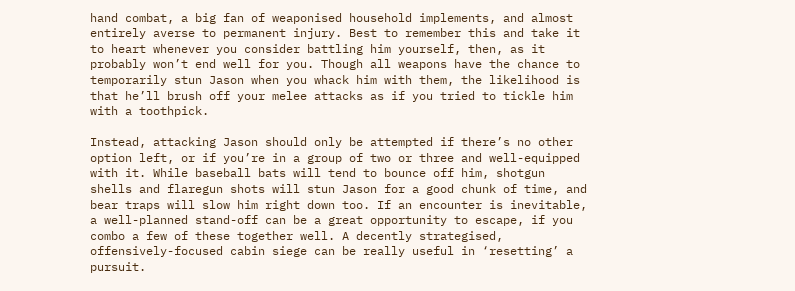hand combat, a big fan of weaponised household implements, and almost entirely averse to permanent injury. Best to remember this and take it to heart whenever you consider battling him yourself, then, as it probably won’t end well for you. Though all weapons have the chance to temporarily stun Jason when you whack him with them, the likelihood is that he’ll brush off your melee attacks as if you tried to tickle him with a toothpick.

Instead, attacking Jason should only be attempted if there’s no other option left, or if you’re in a group of two or three and well-equipped with it. While baseball bats will tend to bounce off him, shotgun shells and flaregun shots will stun Jason for a good chunk of time, and bear traps will slow him right down too. If an encounter is inevitable, a well-planned stand-off can be a great opportunity to escape, if you combo a few of these together well. A decently strategised, offensively-focused cabin siege can be really useful in ‘resetting’ a pursuit.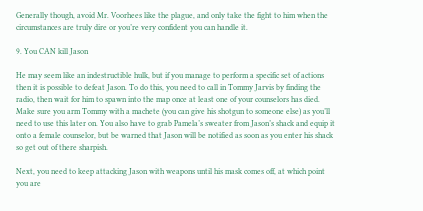Generally though, avoid Mr. Voorhees like the plague, and only take the fight to him when the circumstances are truly dire or you’re very confident you can handle it.

9. You CAN kill Jason

He may seem like an indestructible hulk, but if you manage to perform a specific set of actions then it is possible to defeat Jason. To do this, you need to call in Tommy Jarvis by finding the radio, then wait for him to spawn into the map once at least one of your counselors has died. Make sure you arm Tommy with a machete (you can give his shotgun to someone else) as you’ll need to use this later on. You also have to grab Pamela’s sweater from Jason’s shack and equip it onto a female counselor, but be warned that Jason will be notified as soon as you enter his shack so get out of there sharpish.

Next, you need to keep attacking Jason with weapons until his mask comes off, at which point you are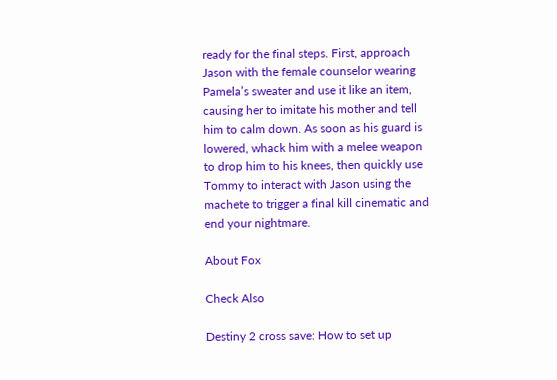ready for the final steps. First, approach Jason with the female counselor wearing Pamela’s sweater and use it like an item, causing her to imitate his mother and tell him to calm down. As soon as his guard is lowered, whack him with a melee weapon to drop him to his knees, then quickly use Tommy to interact with Jason using the machete to trigger a final kill cinematic and end your nightmare.

About Fox

Check Also

Destiny 2 cross save: How to set up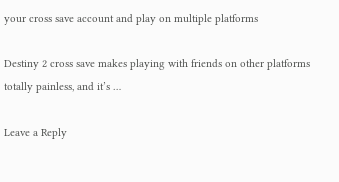your cross save account and play on multiple platforms

Destiny 2 cross save makes playing with friends on other platforms totally painless, and it’s …

Leave a Reply